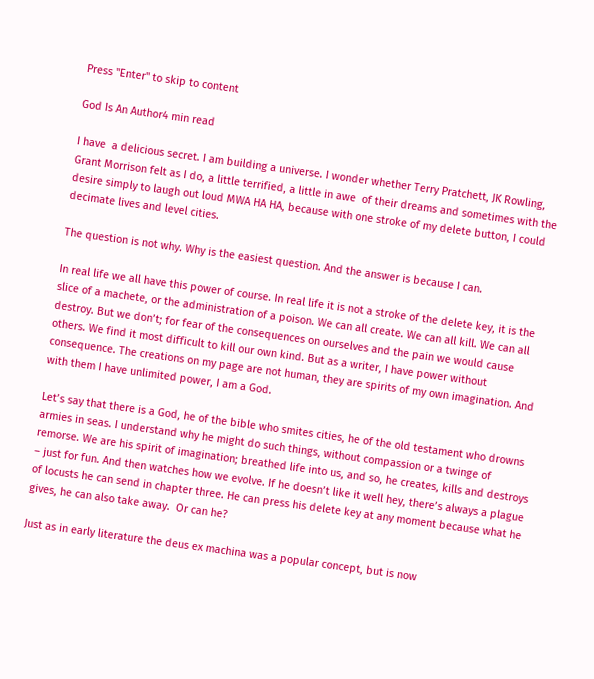Press "Enter" to skip to content

God Is An Author4 min read

I have  a delicious secret. I am building a universe. I wonder whether Terry Pratchett, JK Rowling, Grant Morrison felt as I do, a little terrified, a little in awe  of their dreams and sometimes with the desire simply to laugh out loud MWA HA HA, because with one stroke of my delete button, I could decimate lives and level cities.

The question is not why. Why is the easiest question. And the answer is because I can.

In real life we all have this power of course. In real life it is not a stroke of the delete key, it is the slice of a machete, or the administration of a poison. We can all create. We can all kill. We can all destroy. But we don’t; for fear of the consequences on ourselves and the pain we would cause others. We find it most difficult to kill our own kind. But as a writer, I have power without consequence. The creations on my page are not human, they are spirits of my own imagination. And with them I have unlimited power, I am a God.

Let’s say that there is a God, he of the bible who smites cities, he of the old testament who drowns armies in seas. I understand why he might do such things, without compassion or a twinge of remorse. We are his spirit of imagination; breathed life into us, and so, he creates, kills and destroys – just for fun. And then watches how we evolve. If he doesn’t like it well hey, there’s always a plague of locusts he can send in chapter three. He can press his delete key at any moment because what he gives, he can also take away.  Or can he?

Just as in early literature the deus ex machina was a popular concept, but is now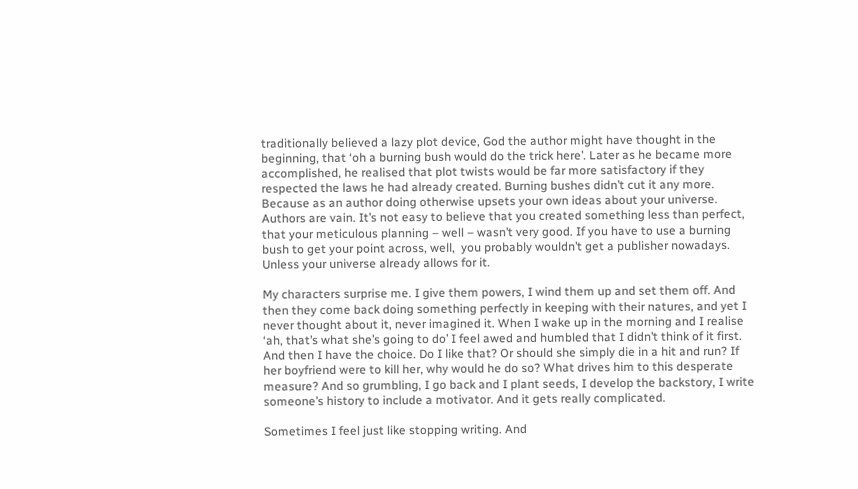traditionally believed a lazy plot device, God the author might have thought in the beginning, that ‘oh a burning bush would do the trick here’. Later as he became more accomplished, he realised that plot twists would be far more satisfactory if they respected the laws he had already created. Burning bushes didn’t cut it any more. Because as an author doing otherwise upsets your own ideas about your universe. Authors are vain. It’s not easy to believe that you created something less than perfect, that your meticulous planning – well – wasn’t very good. If you have to use a burning bush to get your point across, well,  you probably wouldn’t get a publisher nowadays. Unless your universe already allows for it.

My characters surprise me. I give them powers, I wind them up and set them off. And then they come back doing something perfectly in keeping with their natures, and yet I never thought about it, never imagined it. When I wake up in the morning and I realise ‘ah, that’s what she’s going to do’ I feel awed and humbled that I didn’t think of it first. And then I have the choice. Do I like that? Or should she simply die in a hit and run? If her boyfriend were to kill her, why would he do so? What drives him to this desperate measure? And so grumbling, I go back and I plant seeds, I develop the backstory, I write someone’s history to include a motivator. And it gets really complicated.

Sometimes I feel just like stopping writing. And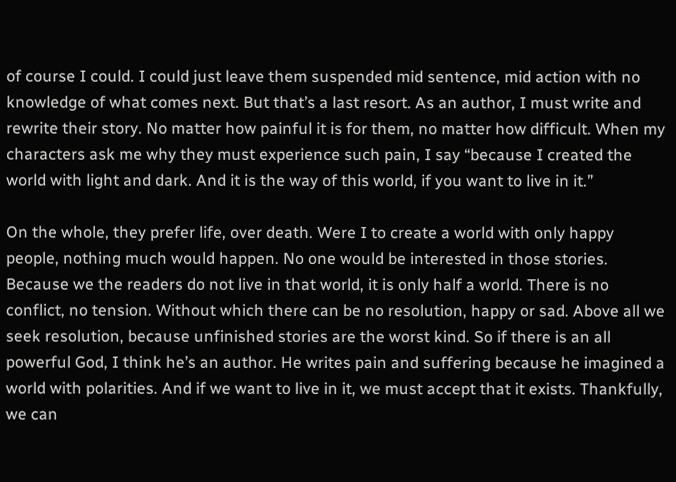of course I could. I could just leave them suspended mid sentence, mid action with no knowledge of what comes next. But that’s a last resort. As an author, I must write and rewrite their story. No matter how painful it is for them, no matter how difficult. When my characters ask me why they must experience such pain, I say “because I created the world with light and dark. And it is the way of this world, if you want to live in it.”

On the whole, they prefer life, over death. Were I to create a world with only happy people, nothing much would happen. No one would be interested in those stories. Because we the readers do not live in that world, it is only half a world. There is no conflict, no tension. Without which there can be no resolution, happy or sad. Above all we seek resolution, because unfinished stories are the worst kind. So if there is an all powerful God, I think he’s an author. He writes pain and suffering because he imagined a world with polarities. And if we want to live in it, we must accept that it exists. Thankfully, we can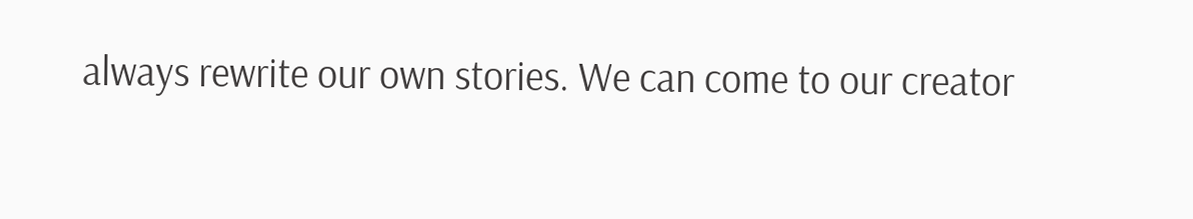always rewrite our own stories. We can come to our creator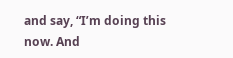and say, “I’m doing this now. And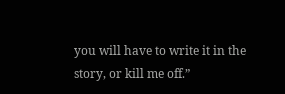you will have to write it in the story, or kill me off.”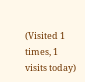(Visited 1 times, 1 visits today)